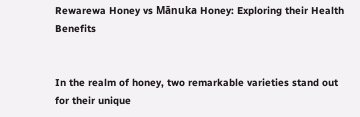Rewarewa Honey vs Mānuka Honey: Exploring their Health Benefits


In the realm of honey, two remarkable varieties stand out for their unique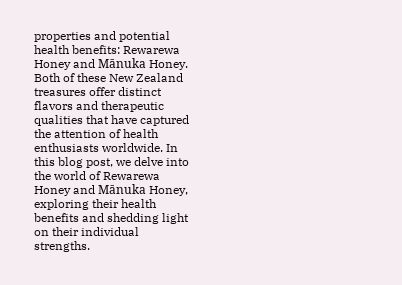properties and potential health benefits: Rewarewa Honey and Mānuka Honey. Both of these New Zealand treasures offer distinct flavors and therapeutic qualities that have captured the attention of health enthusiasts worldwide. In this blog post, we delve into the world of Rewarewa Honey and Mānuka Honey, exploring their health benefits and shedding light on their individual strengths.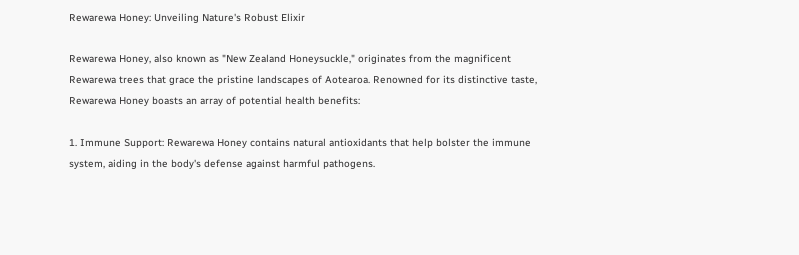Rewarewa Honey: Unveiling Nature's Robust Elixir

Rewarewa Honey, also known as "New Zealand Honeysuckle," originates from the magnificent Rewarewa trees that grace the pristine landscapes of Aotearoa. Renowned for its distinctive taste, Rewarewa Honey boasts an array of potential health benefits:

1. Immune Support: Rewarewa Honey contains natural antioxidants that help bolster the immune system, aiding in the body's defense against harmful pathogens.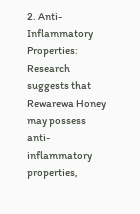2. Anti-Inflammatory Properties: Research suggests that Rewarewa Honey may possess anti-inflammatory properties,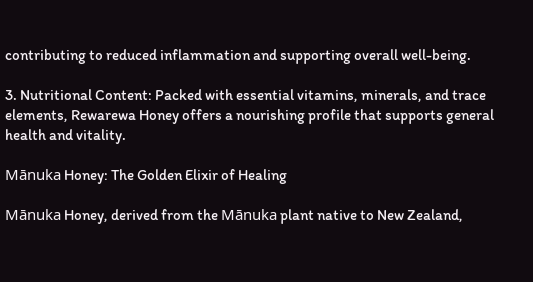contributing to reduced inflammation and supporting overall well-being.

3. Nutritional Content: Packed with essential vitamins, minerals, and trace elements, Rewarewa Honey offers a nourishing profile that supports general health and vitality.

Mānuka Honey: The Golden Elixir of Healing

Mānuka Honey, derived from the Mānuka plant native to New Zealand,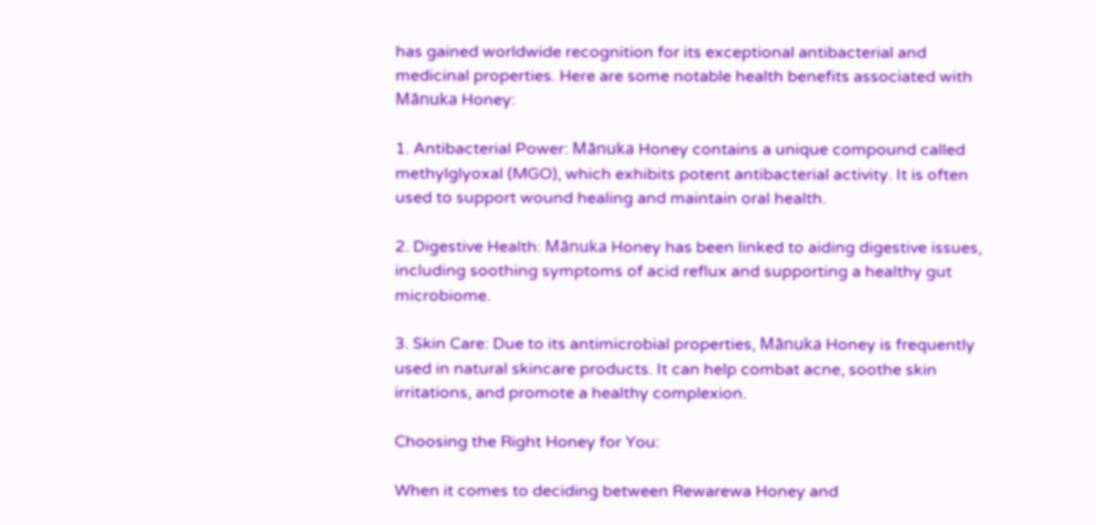has gained worldwide recognition for its exceptional antibacterial and medicinal properties. Here are some notable health benefits associated with Mānuka Honey:

1. Antibacterial Power: Mānuka Honey contains a unique compound called methylglyoxal (MGO), which exhibits potent antibacterial activity. It is often used to support wound healing and maintain oral health.

2. Digestive Health: Mānuka Honey has been linked to aiding digestive issues, including soothing symptoms of acid reflux and supporting a healthy gut microbiome.

3. Skin Care: Due to its antimicrobial properties, Mānuka Honey is frequently used in natural skincare products. It can help combat acne, soothe skin irritations, and promote a healthy complexion.

Choosing the Right Honey for You:

When it comes to deciding between Rewarewa Honey and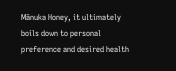Mānuka Honey, it ultimately boils down to personal preference and desired health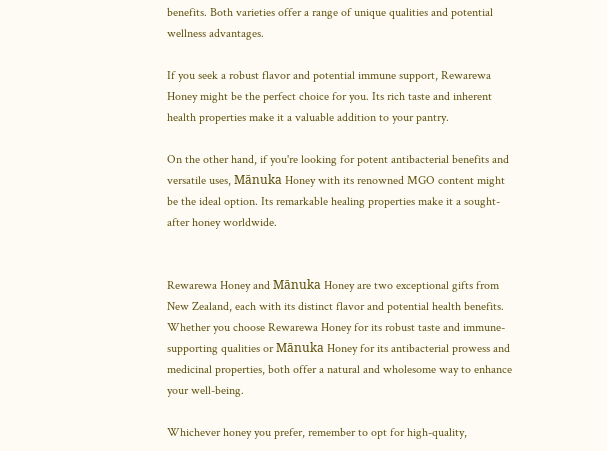benefits. Both varieties offer a range of unique qualities and potential wellness advantages.

If you seek a robust flavor and potential immune support, Rewarewa Honey might be the perfect choice for you. Its rich taste and inherent health properties make it a valuable addition to your pantry.

On the other hand, if you're looking for potent antibacterial benefits and versatile uses, Mānuka Honey with its renowned MGO content might be the ideal option. Its remarkable healing properties make it a sought-after honey worldwide.


Rewarewa Honey and Mānuka Honey are two exceptional gifts from New Zealand, each with its distinct flavor and potential health benefits. Whether you choose Rewarewa Honey for its robust taste and immune-supporting qualities or Mānuka Honey for its antibacterial prowess and medicinal properties, both offer a natural and wholesome way to enhance your well-being.

Whichever honey you prefer, remember to opt for high-quality,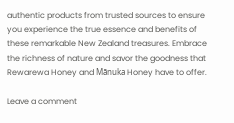authentic products from trusted sources to ensure you experience the true essence and benefits of these remarkable New Zealand treasures. Embrace the richness of nature and savor the goodness that Rewarewa Honey and Mānuka Honey have to offer.

Leave a comment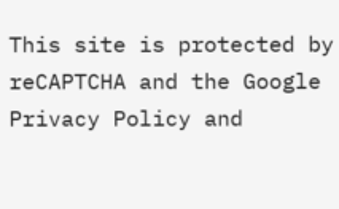This site is protected by reCAPTCHA and the Google Privacy Policy and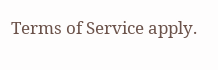Terms of Service apply.